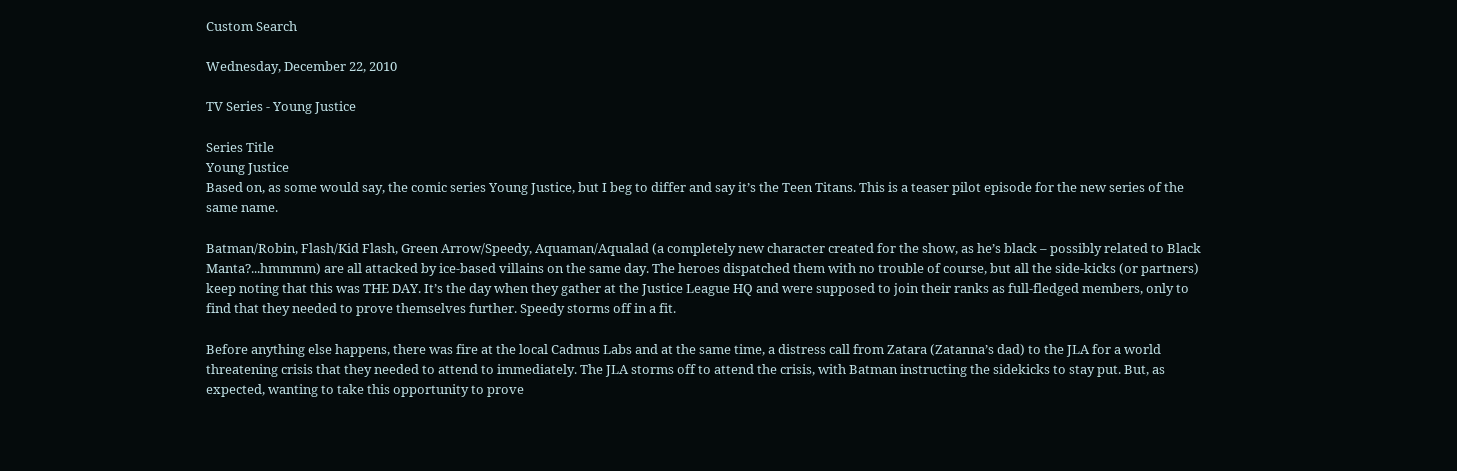Custom Search

Wednesday, December 22, 2010

TV Series - Young Justice

Series Title
Young Justice
Based on, as some would say, the comic series Young Justice, but I beg to differ and say it’s the Teen Titans. This is a teaser pilot episode for the new series of the same name.

Batman/Robin, Flash/Kid Flash, Green Arrow/Speedy, Aquaman/Aqualad (a completely new character created for the show, as he’s black – possibly related to Black Manta?...hmmmm) are all attacked by ice-based villains on the same day. The heroes dispatched them with no trouble of course, but all the side-kicks (or partners) keep noting that this was THE DAY. It’s the day when they gather at the Justice League HQ and were supposed to join their ranks as full-fledged members, only to find that they needed to prove themselves further. Speedy storms off in a fit.

Before anything else happens, there was fire at the local Cadmus Labs and at the same time, a distress call from Zatara (Zatanna’s dad) to the JLA for a world threatening crisis that they needed to attend to immediately. The JLA storms off to attend the crisis, with Batman instructing the sidekicks to stay put. But, as expected, wanting to take this opportunity to prove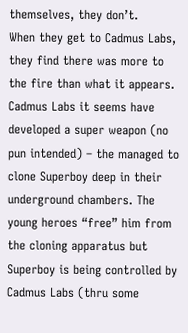themselves, they don’t.
When they get to Cadmus Labs, they find there was more to the fire than what it appears. Cadmus Labs it seems have developed a super weapon (no pun intended) – the managed to clone Superboy deep in their underground chambers. The young heroes “free” him from the cloning apparatus but Superboy is being controlled by Cadmus Labs (thru some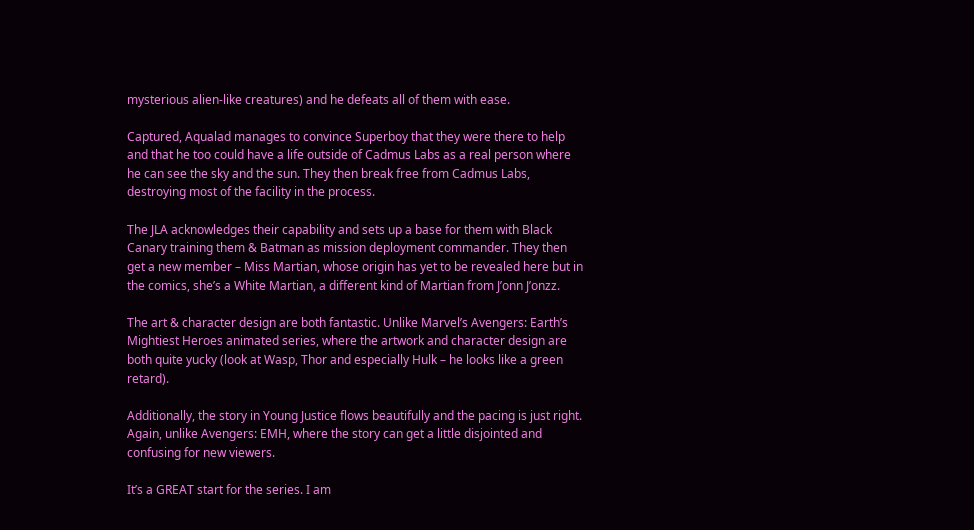mysterious alien-like creatures) and he defeats all of them with ease.

Captured, Aqualad manages to convince Superboy that they were there to help and that he too could have a life outside of Cadmus Labs as a real person where he can see the sky and the sun. They then break free from Cadmus Labs, destroying most of the facility in the process.

The JLA acknowledges their capability and sets up a base for them with Black Canary training them & Batman as mission deployment commander. They then get a new member – Miss Martian, whose origin has yet to be revealed here but in the comics, she’s a White Martian, a different kind of Martian from J’onn J’onzz.

The art & character design are both fantastic. Unlike Marvel’s Avengers: Earth’s Mightiest Heroes animated series, where the artwork and character design are both quite yucky (look at Wasp, Thor and especially Hulk – he looks like a green retard).

Additionally, the story in Young Justice flows beautifully and the pacing is just right. Again, unlike Avengers: EMH, where the story can get a little disjointed and confusing for new viewers.

It’s a GREAT start for the series. I am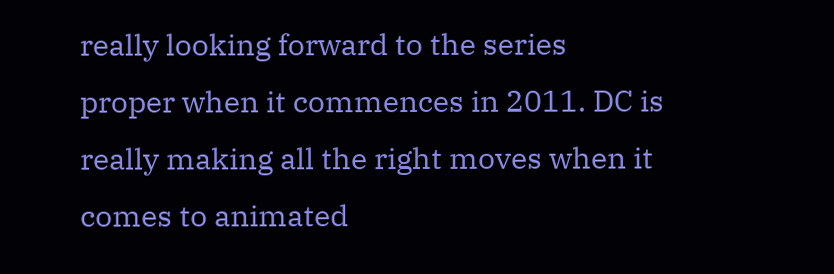really looking forward to the series proper when it commences in 2011. DC is really making all the right moves when it comes to animated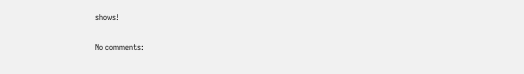shows!

No comments: